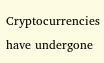Cryptocurrencies have undergone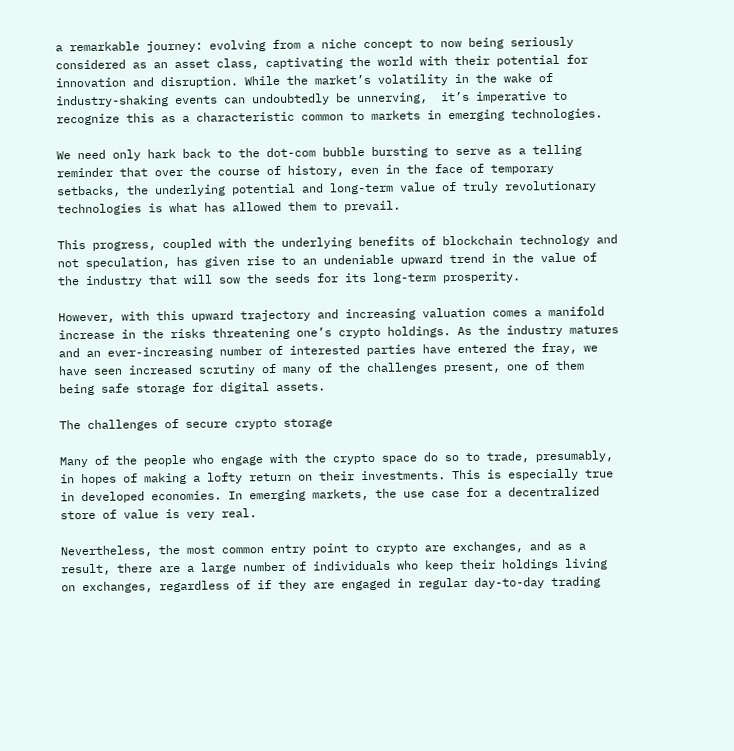a remarkable journey: evolving from a niche concept to now being seriously considered as an asset class, captivating the world with their potential for innovation and disruption. While the market’s volatility in the wake of industry-shaking events can undoubtedly be unnerving,  it’s imperative to recognize this as a characteristic common to markets in emerging technologies.

We need only hark back to the dot-com bubble bursting to serve as a telling reminder that over the course of history, even in the face of temporary setbacks, the underlying potential and long-term value of truly revolutionary technologies is what has allowed them to prevail.

This progress, coupled with the underlying benefits of blockchain technology and not speculation, has given rise to an undeniable upward trend in the value of the industry that will sow the seeds for its long-term prosperity.

However, with this upward trajectory and increasing valuation comes a manifold increase in the risks threatening one’s crypto holdings. As the industry matures and an ever-increasing number of interested parties have entered the fray, we have seen increased scrutiny of many of the challenges present, one of them being safe storage for digital assets.

The challenges of secure crypto storage

Many of the people who engage with the crypto space do so to trade, presumably, in hopes of making a lofty return on their investments. This is especially true in developed economies. In emerging markets, the use case for a decentralized store of value is very real.

Nevertheless, the most common entry point to crypto are exchanges, and as a result, there are a large number of individuals who keep their holdings living on exchanges, regardless of if they are engaged in regular day-to-day trading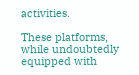activities.

These platforms, while undoubtedly equipped with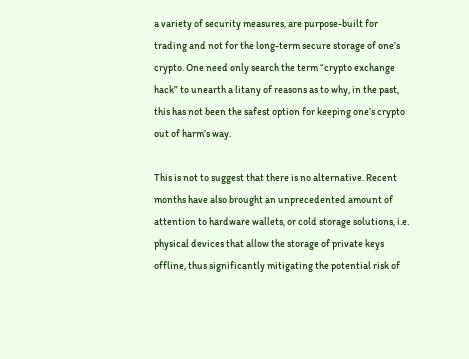a variety of security measures, are purpose-built for trading and not for the long-term secure storage of one’s crypto. One need only search the term “crypto exchange hack” to unearth a litany of reasons as to why, in the past, this has not been the safest option for keeping one’s crypto out of harm’s way.

This is not to suggest that there is no alternative. Recent months have also brought an unprecedented amount of attention to hardware wallets, or cold storage solutions, i.e. physical devices that allow the storage of private keys offline, thus significantly mitigating the potential risk of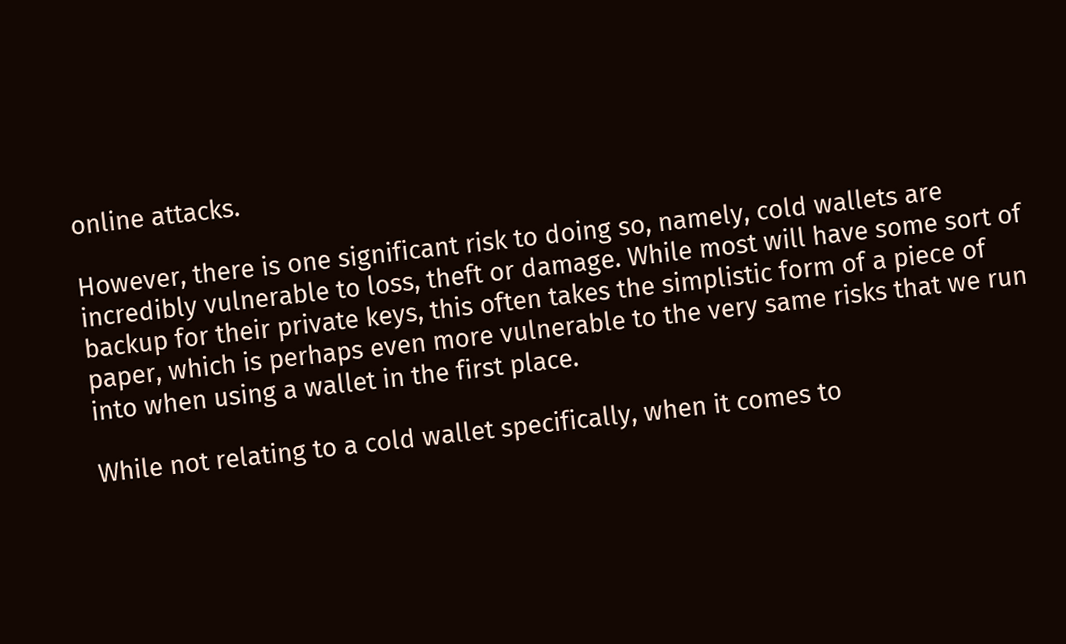online attacks.

However, there is one significant risk to doing so, namely, cold wallets are incredibly vulnerable to loss, theft or damage. While most will have some sort of backup for their private keys, this often takes the simplistic form of a piece of paper, which is perhaps even more vulnerable to the very same risks that we run into when using a wallet in the first place.

While not relating to a cold wallet specifically, when it comes to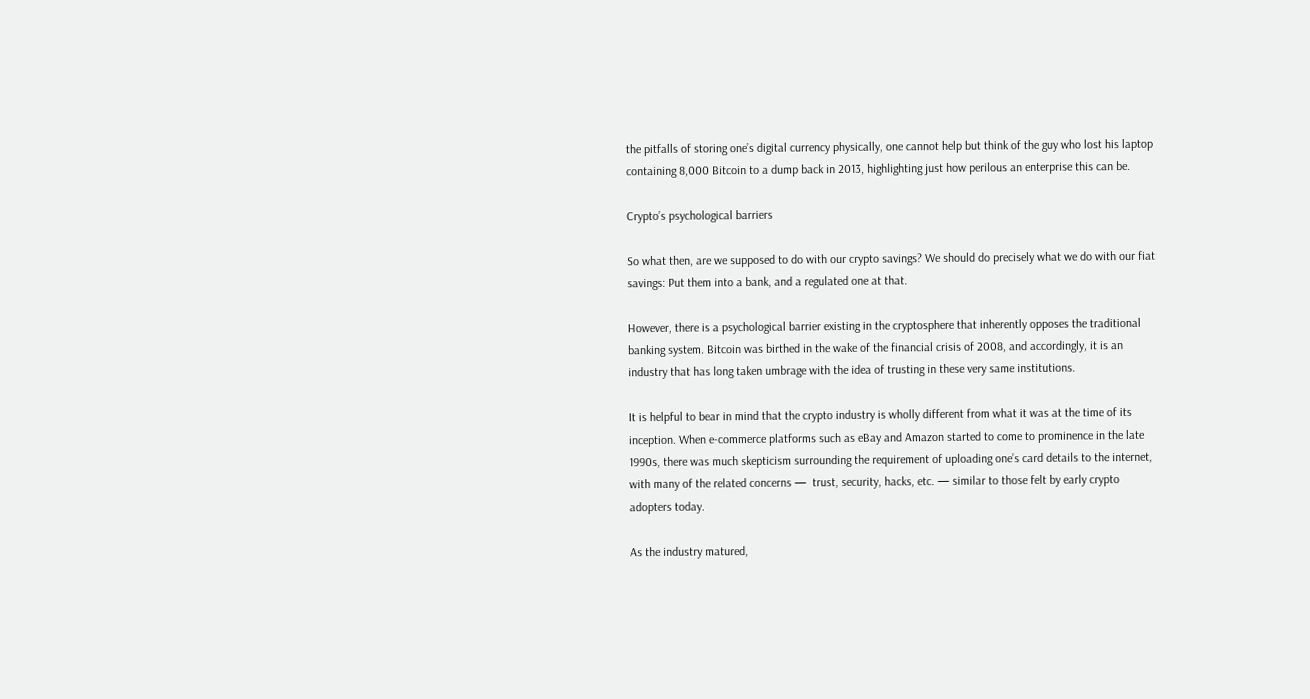the pitfalls of storing one’s digital currency physically, one cannot help but think of the guy who lost his laptop containing 8,000 Bitcoin to a dump back in 2013, highlighting just how perilous an enterprise this can be.

Crypto’s psychological barriers

So what then, are we supposed to do with our crypto savings? We should do precisely what we do with our fiat savings: Put them into a bank, and a regulated one at that.

However, there is a psychological barrier existing in the cryptosphere that inherently opposes the traditional banking system. Bitcoin was birthed in the wake of the financial crisis of 2008, and accordingly, it is an industry that has long taken umbrage with the idea of trusting in these very same institutions.

It is helpful to bear in mind that the crypto industry is wholly different from what it was at the time of its inception. When e-commerce platforms such as eBay and Amazon started to come to prominence in the late 1990s, there was much skepticism surrounding the requirement of uploading one’s card details to the internet, with many of the related concerns —  trust, security, hacks, etc. — similar to those felt by early crypto adopters today.

As the industry matured,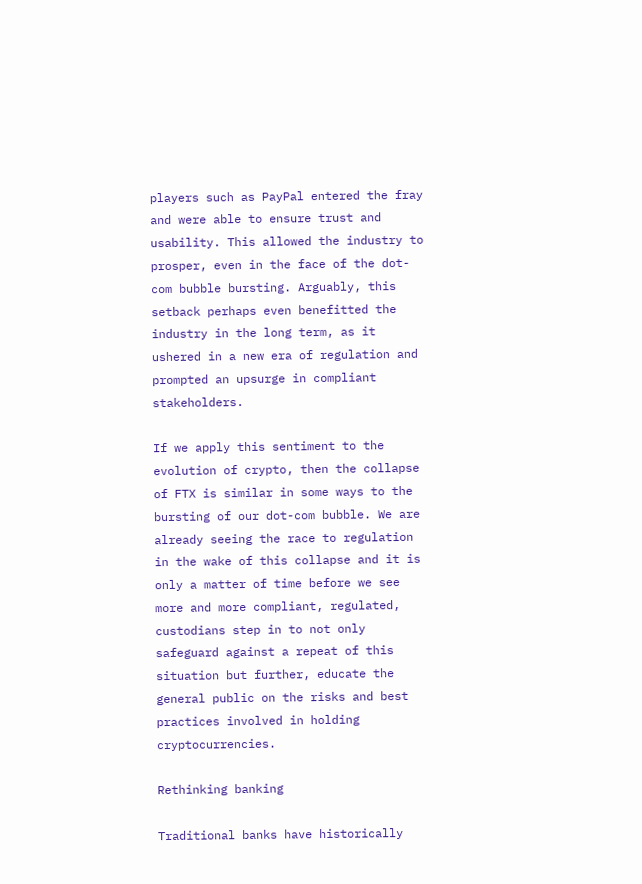players such as PayPal entered the fray and were able to ensure trust and usability. This allowed the industry to prosper, even in the face of the dot-com bubble bursting. Arguably, this setback perhaps even benefitted the industry in the long term, as it ushered in a new era of regulation and prompted an upsurge in compliant stakeholders.

If we apply this sentiment to the evolution of crypto, then the collapse of FTX is similar in some ways to the bursting of our dot-com bubble. We are already seeing the race to regulation in the wake of this collapse and it is only a matter of time before we see more and more compliant, regulated, custodians step in to not only safeguard against a repeat of this situation but further, educate the general public on the risks and best practices involved in holding cryptocurrencies.

Rethinking banking

Traditional banks have historically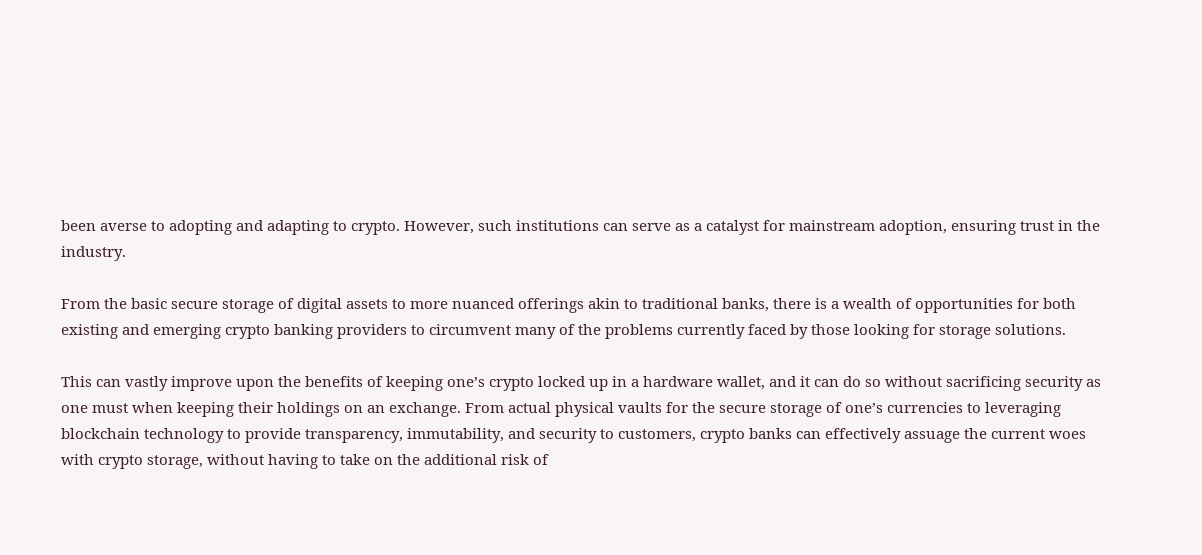been averse to adopting and adapting to crypto. However, such institutions can serve as a catalyst for mainstream adoption, ensuring trust in the industry.

From the basic secure storage of digital assets to more nuanced offerings akin to traditional banks, there is a wealth of opportunities for both existing and emerging crypto banking providers to circumvent many of the problems currently faced by those looking for storage solutions.

This can vastly improve upon the benefits of keeping one’s crypto locked up in a hardware wallet, and it can do so without sacrificing security as one must when keeping their holdings on an exchange. From actual physical vaults for the secure storage of one’s currencies to leveraging blockchain technology to provide transparency, immutability, and security to customers, crypto banks can effectively assuage the current woes with crypto storage, without having to take on the additional risk of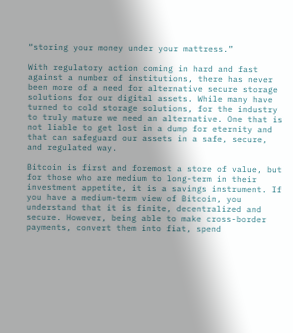“storing your money under your mattress.”

With regulatory action coming in hard and fast against a number of institutions, there has never been more of a need for alternative secure storage solutions for our digital assets. While many have turned to cold storage solutions, for the industry to truly mature we need an alternative. One that is not liable to get lost in a dump for eternity and that can safeguard our assets in a safe, secure, and regulated way.

Bitcoin is first and foremost a store of value, but for those who are medium to long-term in their investment appetite, it is a savings instrument. If you have a medium-term view of Bitcoin, you understand that it is finite, decentralized and secure. However, being able to make cross-border payments, convert them into fiat, spend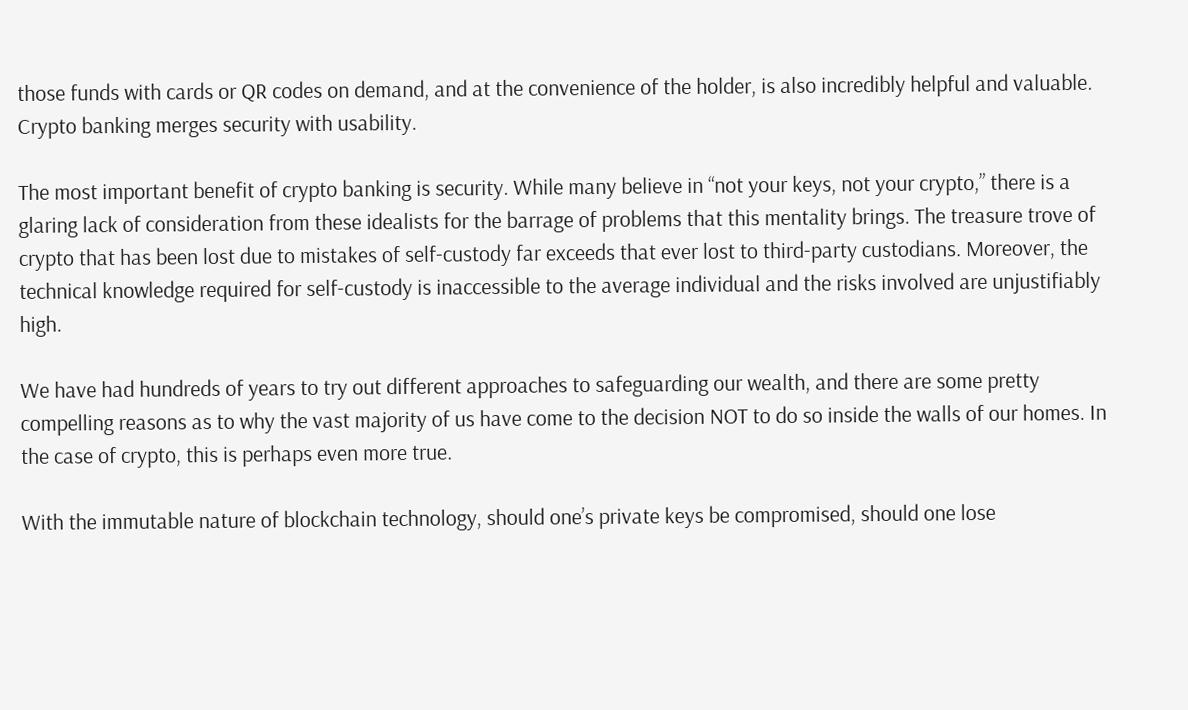those funds with cards or QR codes on demand, and at the convenience of the holder, is also incredibly helpful and valuable. Crypto banking merges security with usability.

The most important benefit of crypto banking is security. While many believe in “not your keys, not your crypto,” there is a glaring lack of consideration from these idealists for the barrage of problems that this mentality brings. The treasure trove of crypto that has been lost due to mistakes of self-custody far exceeds that ever lost to third-party custodians. Moreover, the technical knowledge required for self-custody is inaccessible to the average individual and the risks involved are unjustifiably high.

We have had hundreds of years to try out different approaches to safeguarding our wealth, and there are some pretty compelling reasons as to why the vast majority of us have come to the decision NOT to do so inside the walls of our homes. In the case of crypto, this is perhaps even more true.

With the immutable nature of blockchain technology, should one’s private keys be compromised, should one lose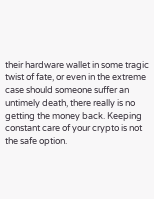their hardware wallet in some tragic twist of fate, or even in the extreme case should someone suffer an untimely death, there really is no getting the money back. Keeping constant care of your crypto is not the safe option.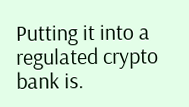Putting it into a regulated crypto bank is.